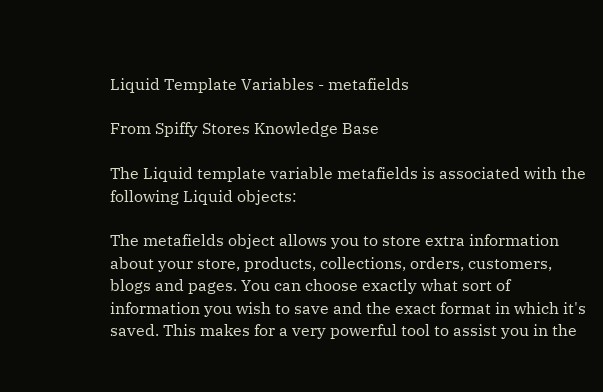Liquid Template Variables - metafields

From Spiffy Stores Knowledge Base

The Liquid template variable metafields is associated with the following Liquid objects:

The metafields object allows you to store extra information about your store, products, collections, orders, customers, blogs and pages. You can choose exactly what sort of information you wish to save and the exact format in which it's saved. This makes for a very powerful tool to assist you in the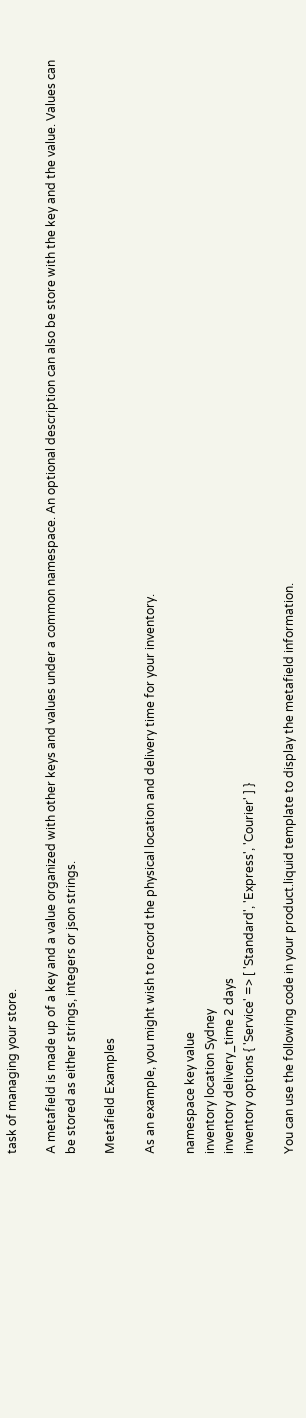task of managing your store.

A metafield is made up of a key and a value organized with other keys and values under a common namespace. An optional description can also be store with the key and the value. Values can be stored as either strings, integers or json strings.

Metafield Examples

As an example, you might wish to record the physical location and delivery time for your inventory.

namespace key value
inventory location Sydney
inventory delivery_time 2 days
inventory options { 'Service' => [ 'Standard', 'Express', 'Courier' ] }

You can use the following code in your product.liquid template to display the metafield information.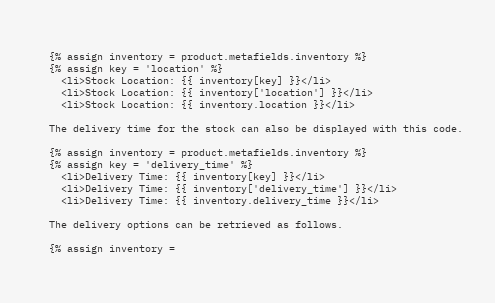{% assign inventory = product.metafields.inventory %}
{% assign key = 'location' %}
  <li>Stock Location: {{ inventory[key] }}</li>
  <li>Stock Location: {{ inventory['location'] }}</li>
  <li>Stock Location: {{ inventory.location }}</li>

The delivery time for the stock can also be displayed with this code.

{% assign inventory = product.metafields.inventory %}
{% assign key = 'delivery_time' %}
  <li>Delivery Time: {{ inventory[key] }}</li>
  <li>Delivery Time: {{ inventory['delivery_time'] }}</li>
  <li>Delivery Time: {{ inventory.delivery_time }}</li>

The delivery options can be retrieved as follows.

{% assign inventory =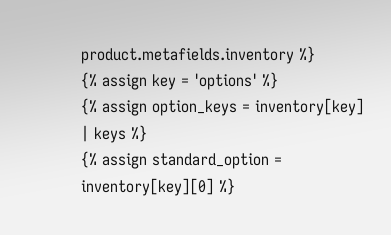product.metafields.inventory %}
{% assign key = 'options' %}
{% assign option_keys = inventory[key] | keys %}
{% assign standard_option = inventory[key][0] %}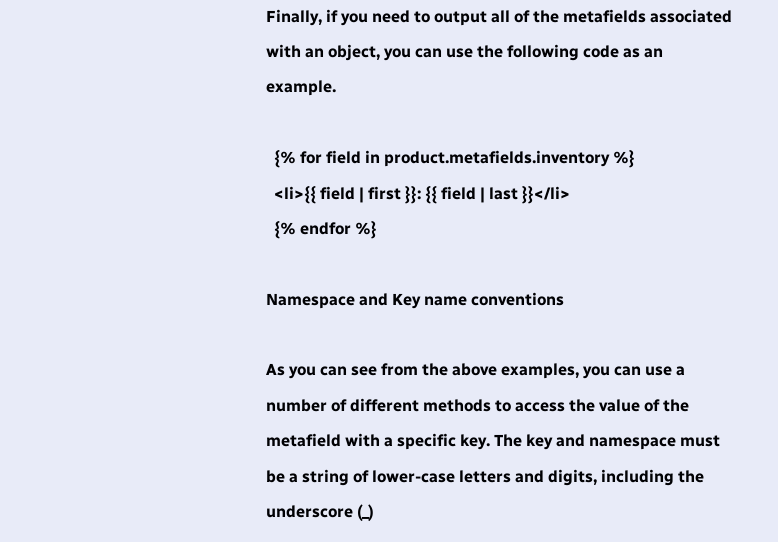Finally, if you need to output all of the metafields associated with an object, you can use the following code as an example.

  {% for field in product.metafields.inventory %}
  <li>{{ field | first }}: {{ field | last }}</li>
  {% endfor %}

Namespace and Key name conventions

As you can see from the above examples, you can use a number of different methods to access the value of the metafield with a specific key. The key and namespace must be a string of lower-case letters and digits, including the underscore (_)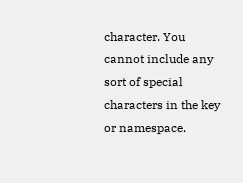character. You cannot include any sort of special characters in the key or namespace.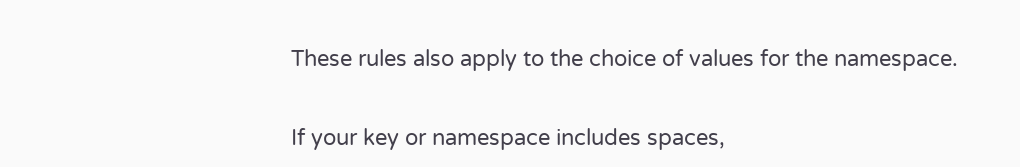These rules also apply to the choice of values for the namespace.

If your key or namespace includes spaces,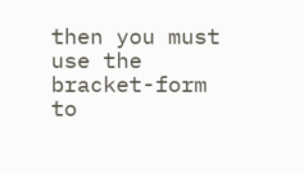then you must use the bracket-form to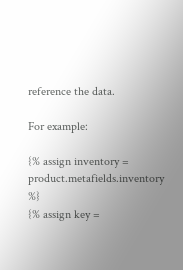reference the data.

For example:

{% assign inventory = product.metafields.inventory %}
{% assign key =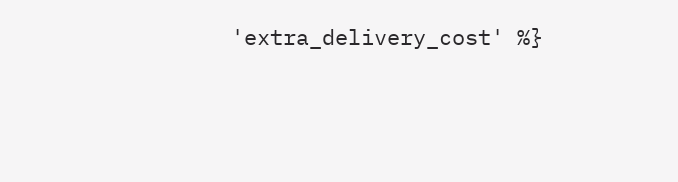'extra_delivery_cost' %}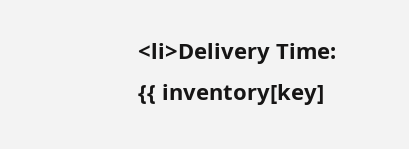<li>Delivery Time: {{ inventory[key]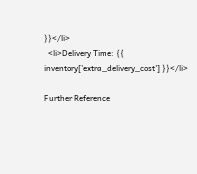}}</li>
  <li>Delivery Time: {{ inventory['extra_delivery_cost'] }}</li>

Further Reference